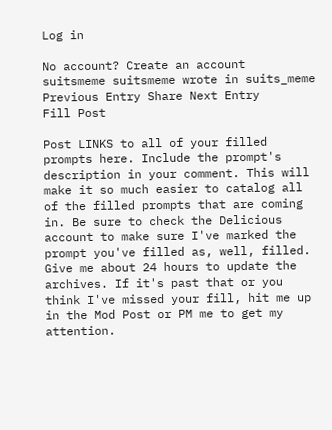Log in

No account? Create an account
suitsmeme suitsmeme wrote in suits_meme
Previous Entry Share Next Entry
Fill Post

Post LINKS to all of your filled prompts here. Include the prompt's description in your comment. This will make it so much easier to catalog all of the filled prompts that are coming in. Be sure to check the Delicious account to make sure I've marked the prompt you've filled as, well, filled. Give me about 24 hours to update the archives. If it's past that or you think I've missed your fill, hit me up in the Mod Post or PM me to get my attention.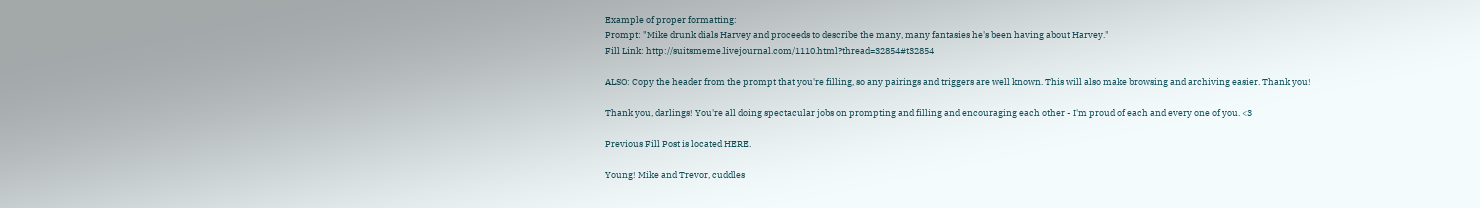Example of proper formatting:
Prompt: "Mike drunk dials Harvey and proceeds to describe the many, many fantasies he's been having about Harvey."
Fill Link: http://suitsmeme.livejournal.com/1110.html?thread=32854#t32854

ALSO: Copy the header from the prompt that you're filling, so any pairings and triggers are well known. This will also make browsing and archiving easier. Thank you!

Thank you, darlings! You're all doing spectacular jobs on prompting and filling and encouraging each other - I'm proud of each and every one of you. <3

Previous Fill Post is located HERE.

Young! Mike and Trevor, cuddles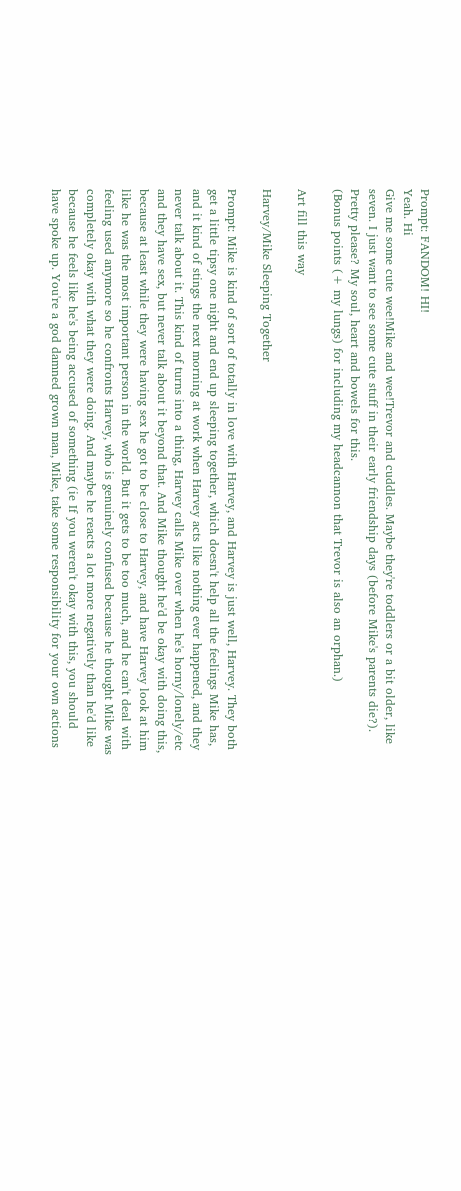Prompt: FANDOM! HI!
Yeah. Hi
Give me some cute wee!Mike and wee!Trevor and cuddles. Maybe they're toddlers or a bit older, like seven. I just want to see some cute stuff in their early friendship days (before Mike's parents die?).
Pretty please? My soul, heart and bowels for this.
(Bonus points (+ my lungs) for including my headcannon that Trevor is also an orphan.)

Art fill this way

Harvey/Mike Sleeping Together

Prompt: Mike is kind of sort of totally in love with Harvey, and Harvey is just well, Harvey. They both get a little tipsy one night and end up sleeping together, which doesn't help all the feelings Mike has, and it kind of stings the next morning at work when Harvey acts like nothing ever happened, and they never talk about it. This kind of turns into a thing, Harvey calls Mike over when he's horny/lonely/etc and they have sex, but never talk about it beyond that. And Mike thought he'd be okay with doing this, because at least while they were having sex he got to be close to Harvey, and have Harvey look at him like he was the most important person in the world. But it gets to be too much, and he can't deal with feeling used anymore so he confronts Harvey, who is genuinely confused because he thought Mike was completely okay with what they were doing. And maybe he reacts a lot more negatively than he'd like because he feels like he's being accused of something (ie If you weren't okay with this, you should have spoke up. You're a god damned grown man, Mike, take some responsibility for your own actions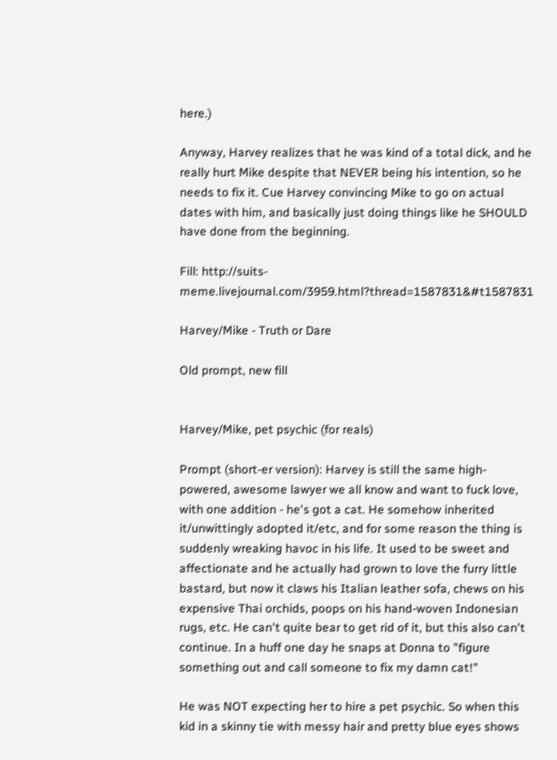here.)

Anyway, Harvey realizes that he was kind of a total dick, and he really hurt Mike despite that NEVER being his intention, so he needs to fix it. Cue Harvey convincing Mike to go on actual dates with him, and basically just doing things like he SHOULD have done from the beginning.

Fill: http://suits-meme.livejournal.com/3959.html?thread=1587831&#t1587831

Harvey/Mike - Truth or Dare

Old prompt, new fill


Harvey/Mike, pet psychic (for reals)

Prompt (short-er version): Harvey is still the same high-powered, awesome lawyer we all know and want to fuck love, with one addition - he's got a cat. He somehow inherited it/unwittingly adopted it/etc, and for some reason the thing is suddenly wreaking havoc in his life. It used to be sweet and affectionate and he actually had grown to love the furry little bastard, but now it claws his Italian leather sofa, chews on his expensive Thai orchids, poops on his hand-woven Indonesian rugs, etc. He can't quite bear to get rid of it, but this also can't continue. In a huff one day he snaps at Donna to "figure something out and call someone to fix my damn cat!"

He was NOT expecting her to hire a pet psychic. So when this kid in a skinny tie with messy hair and pretty blue eyes shows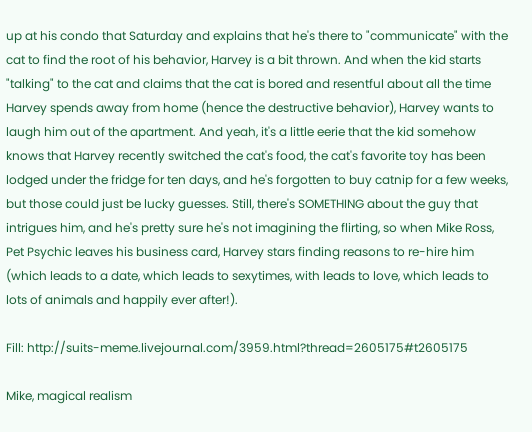up at his condo that Saturday and explains that he's there to "communicate" with the cat to find the root of his behavior, Harvey is a bit thrown. And when the kid starts "talking" to the cat and claims that the cat is bored and resentful about all the time Harvey spends away from home (hence the destructive behavior), Harvey wants to laugh him out of the apartment. And yeah, it's a little eerie that the kid somehow knows that Harvey recently switched the cat's food, the cat's favorite toy has been lodged under the fridge for ten days, and he's forgotten to buy catnip for a few weeks, but those could just be lucky guesses. Still, there's SOMETHING about the guy that intrigues him, and he's pretty sure he's not imagining the flirting, so when Mike Ross, Pet Psychic leaves his business card, Harvey stars finding reasons to re-hire him (which leads to a date, which leads to sexytimes, with leads to love, which leads to lots of animals and happily ever after!).

Fill: http://suits-meme.livejournal.com/3959.html?thread=2605175#t2605175

Mike, magical realism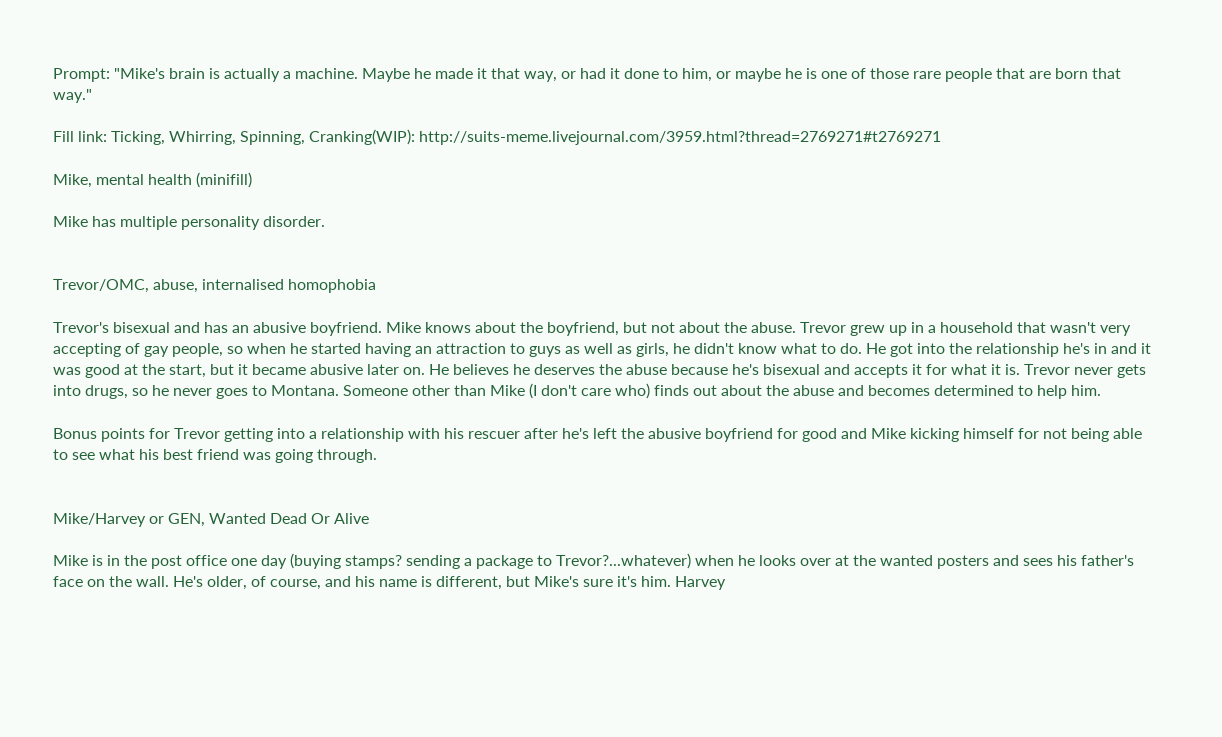Prompt: "Mike's brain is actually a machine. Maybe he made it that way, or had it done to him, or maybe he is one of those rare people that are born that way."

Fill link: Ticking, Whirring, Spinning, Cranking(WIP): http://suits-meme.livejournal.com/3959.html?thread=2769271#t2769271

Mike, mental health (minifill)

Mike has multiple personality disorder.


Trevor/OMC, abuse, internalised homophobia

Trevor's bisexual and has an abusive boyfriend. Mike knows about the boyfriend, but not about the abuse. Trevor grew up in a household that wasn't very accepting of gay people, so when he started having an attraction to guys as well as girls, he didn't know what to do. He got into the relationship he's in and it was good at the start, but it became abusive later on. He believes he deserves the abuse because he's bisexual and accepts it for what it is. Trevor never gets into drugs, so he never goes to Montana. Someone other than Mike (I don't care who) finds out about the abuse and becomes determined to help him.

Bonus points for Trevor getting into a relationship with his rescuer after he's left the abusive boyfriend for good and Mike kicking himself for not being able to see what his best friend was going through.


Mike/Harvey or GEN, Wanted Dead Or Alive

Mike is in the post office one day (buying stamps? sending a package to Trevor?...whatever) when he looks over at the wanted posters and sees his father's face on the wall. He's older, of course, and his name is different, but Mike's sure it's him. Harvey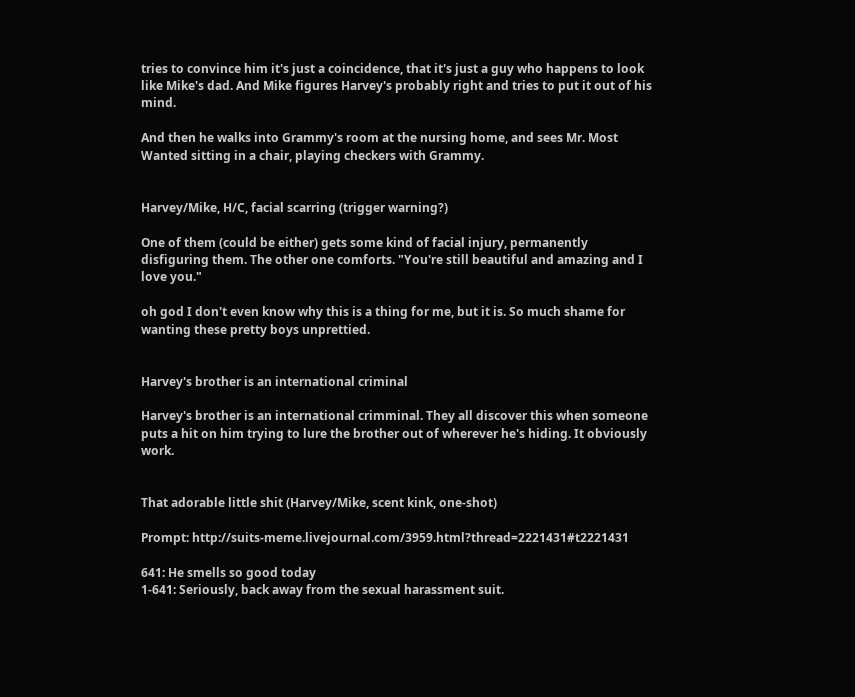tries to convince him it's just a coincidence, that it's just a guy who happens to look like Mike's dad. And Mike figures Harvey's probably right and tries to put it out of his mind.

And then he walks into Grammy's room at the nursing home, and sees Mr. Most Wanted sitting in a chair, playing checkers with Grammy.


Harvey/Mike, H/C, facial scarring (trigger warning?)

One of them (could be either) gets some kind of facial injury, permanently disfiguring them. The other one comforts. "You're still beautiful and amazing and I love you."

oh god I don't even know why this is a thing for me, but it is. So much shame for wanting these pretty boys unprettied.


Harvey's brother is an international criminal

Harvey's brother is an international crimminal. They all discover this when someone puts a hit on him trying to lure the brother out of wherever he's hiding. It obviously work.


That adorable little shit (Harvey/Mike, scent kink, one-shot)

Prompt: http://suits-meme.livejournal.com/3959.html?thread=2221431#t2221431

641: He smells so good today
1-641: Seriously, back away from the sexual harassment suit.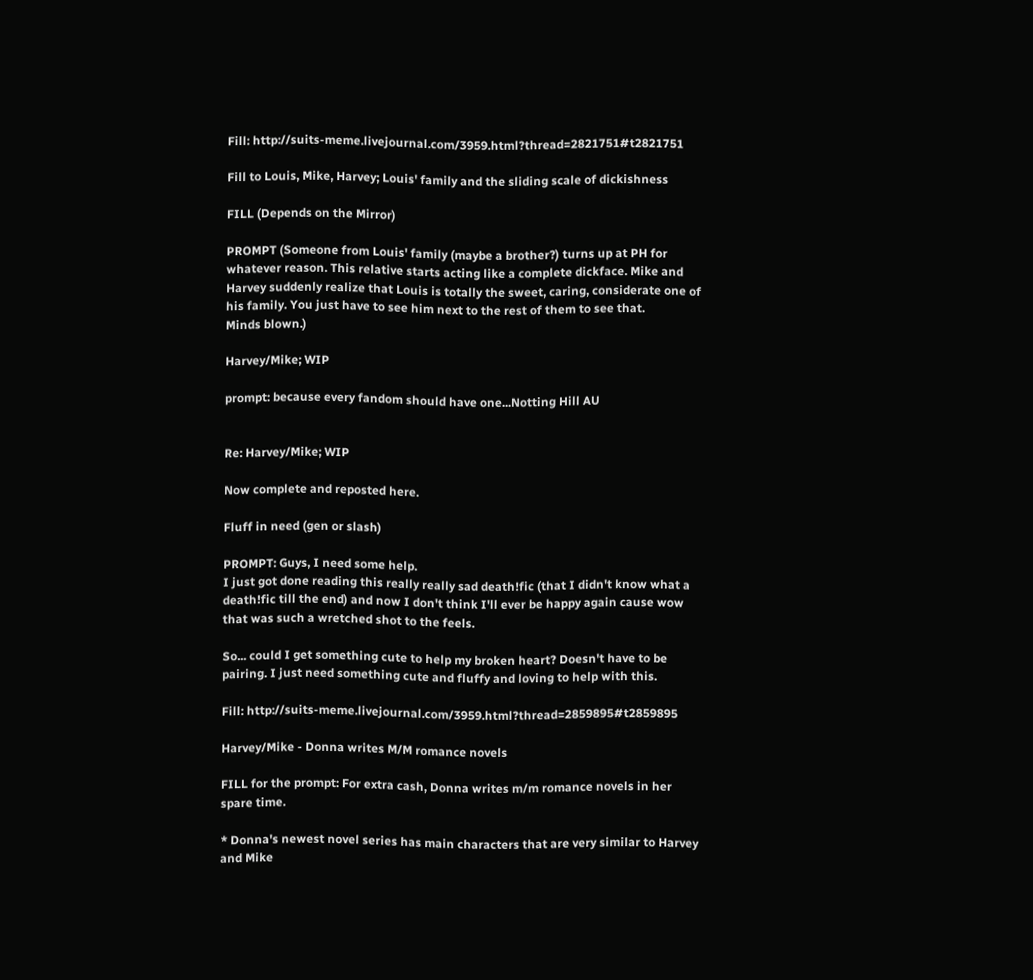Fill: http://suits-meme.livejournal.com/3959.html?thread=2821751#t2821751

Fill to Louis, Mike, Harvey; Louis' family and the sliding scale of dickishness

FILL (Depends on the Mirror)

PROMPT (Someone from Louis' family (maybe a brother?) turns up at PH for whatever reason. This relative starts acting like a complete dickface. Mike and Harvey suddenly realize that Louis is totally the sweet, caring, considerate one of his family. You just have to see him next to the rest of them to see that.
Minds blown.)

Harvey/Mike; WIP

prompt: because every fandom should have one...Notting Hill AU


Re: Harvey/Mike; WIP

Now complete and reposted here.

Fluff in need (gen or slash)

PROMPT: Guys, I need some help.
I just got done reading this really really sad death!fic (that I didn't know what a death!fic till the end) and now I don't think I'll ever be happy again cause wow that was such a wretched shot to the feels.

So... could I get something cute to help my broken heart? Doesn't have to be pairing. I just need something cute and fluffy and loving to help with this.

Fill: http://suits-meme.livejournal.com/3959.html?thread=2859895#t2859895

Harvey/Mike - Donna writes M/M romance novels

FILL for the prompt: For extra cash, Donna writes m/m romance novels in her spare time.

* Donna's newest novel series has main characters that are very similar to Harvey and Mike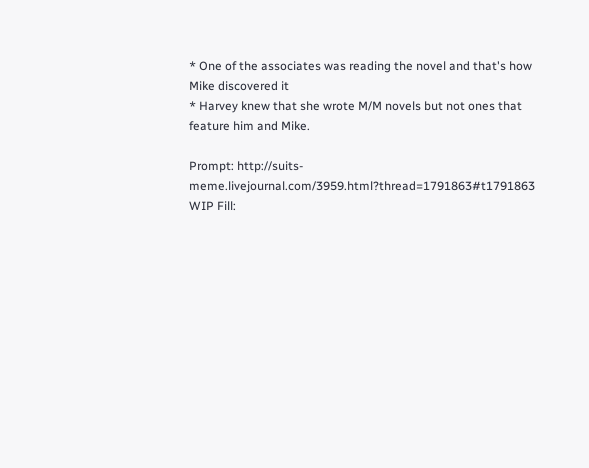* One of the associates was reading the novel and that's how Mike discovered it
* Harvey knew that she wrote M/M novels but not ones that feature him and Mike.

Prompt: http://suits-meme.livejournal.com/3959.html?thread=1791863#t1791863
WIP Fill: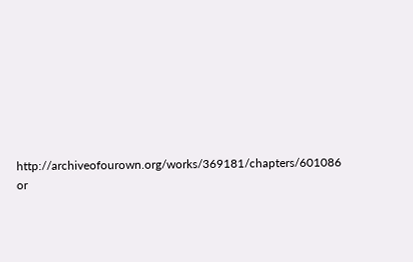http://archiveofourown.org/works/369181/chapters/601086
or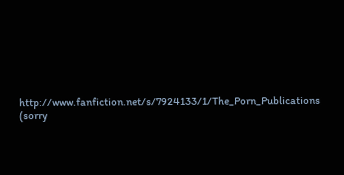http://www.fanfiction.net/s/7924133/1/The_Porn_Publications (sorry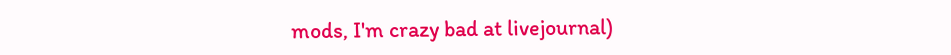mods, I'm crazy bad at livejournal)